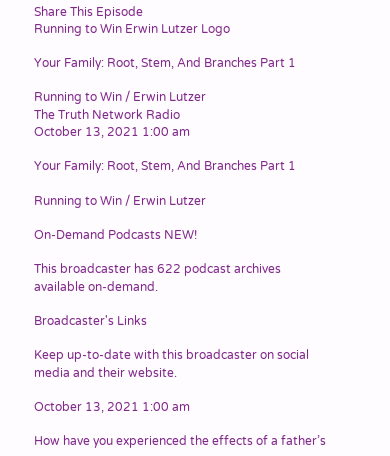Share This Episode
Running to Win Erwin Lutzer Logo

Your Family: Root, Stem, And Branches Part 1

Running to Win / Erwin Lutzer
The Truth Network Radio
October 13, 2021 1:00 am

Your Family: Root, Stem, And Branches Part 1

Running to Win / Erwin Lutzer

On-Demand Podcasts NEW!

This broadcaster has 622 podcast archives available on-demand.

Broadcaster's Links

Keep up-to-date with this broadcaster on social media and their website.

October 13, 2021 1:00 am

How have you experienced the effects of a father’s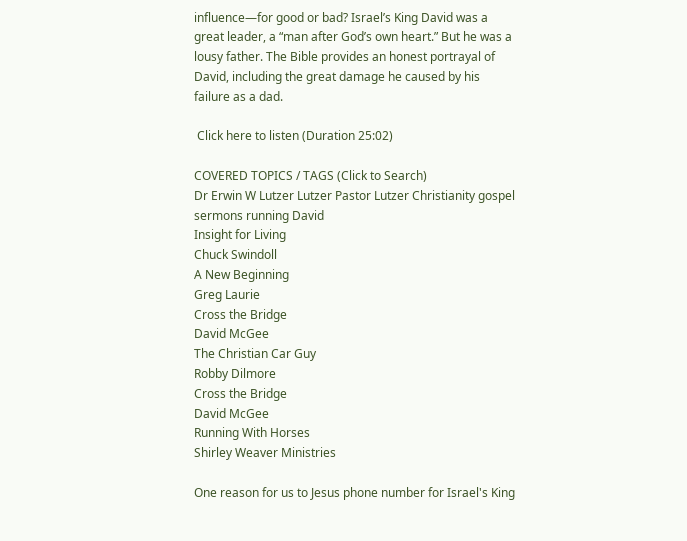influence—for good or bad? Israel’s King David was a great leader, a “man after God’s own heart.” But he was a lousy father. The Bible provides an honest portrayal of David, including the great damage he caused by his failure as a dad.

 Click here to listen (Duration 25:02)

COVERED TOPICS / TAGS (Click to Search)
Dr Erwin W Lutzer Lutzer Pastor Lutzer Christianity gospel sermons running David
Insight for Living
Chuck Swindoll
A New Beginning
Greg Laurie
Cross the Bridge
David McGee
The Christian Car Guy
Robby Dilmore
Cross the Bridge
David McGee
Running With Horses
Shirley Weaver Ministries

One reason for us to Jesus phone number for Israel's King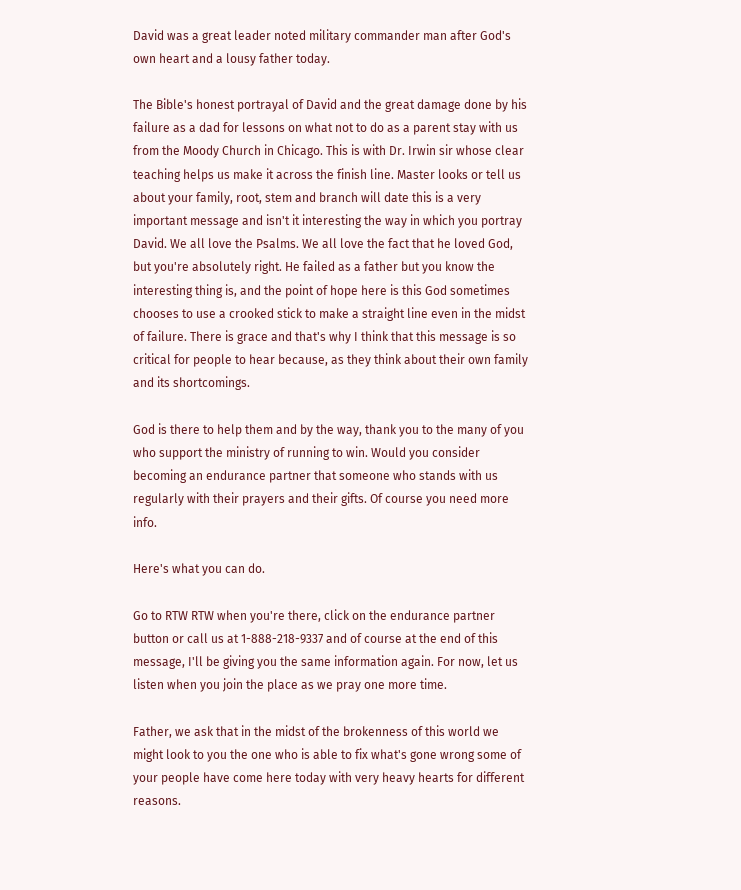David was a great leader noted military commander man after God's own heart and a lousy father today.

The Bible's honest portrayal of David and the great damage done by his failure as a dad for lessons on what not to do as a parent stay with us from the Moody Church in Chicago. This is with Dr. Irwin sir whose clear teaching helps us make it across the finish line. Master looks or tell us about your family, root, stem and branch will date this is a very important message and isn't it interesting the way in which you portray David. We all love the Psalms. We all love the fact that he loved God, but you're absolutely right. He failed as a father but you know the interesting thing is, and the point of hope here is this God sometimes chooses to use a crooked stick to make a straight line even in the midst of failure. There is grace and that's why I think that this message is so critical for people to hear because, as they think about their own family and its shortcomings.

God is there to help them and by the way, thank you to the many of you who support the ministry of running to win. Would you consider becoming an endurance partner that someone who stands with us regularly with their prayers and their gifts. Of course you need more info.

Here's what you can do.

Go to RTW RTW when you're there, click on the endurance partner button or call us at 1-888-218-9337 and of course at the end of this message, I'll be giving you the same information again. For now, let us listen when you join the place as we pray one more time.

Father, we ask that in the midst of the brokenness of this world we might look to you the one who is able to fix what's gone wrong some of your people have come here today with very heavy hearts for different reasons.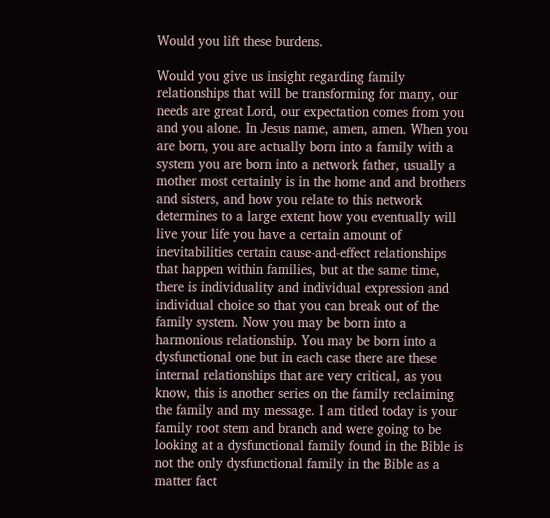Would you lift these burdens.

Would you give us insight regarding family relationships that will be transforming for many, our needs are great Lord, our expectation comes from you and you alone. In Jesus name, amen, amen. When you are born, you are actually born into a family with a system you are born into a network father, usually a mother most certainly is in the home and and brothers and sisters, and how you relate to this network determines to a large extent how you eventually will live your life you have a certain amount of inevitabilities certain cause-and-effect relationships that happen within families, but at the same time, there is individuality and individual expression and individual choice so that you can break out of the family system. Now you may be born into a harmonious relationship. You may be born into a dysfunctional one but in each case there are these internal relationships that are very critical, as you know, this is another series on the family reclaiming the family and my message. I am titled today is your family root stem and branch and were going to be looking at a dysfunctional family found in the Bible is not the only dysfunctional family in the Bible as a matter fact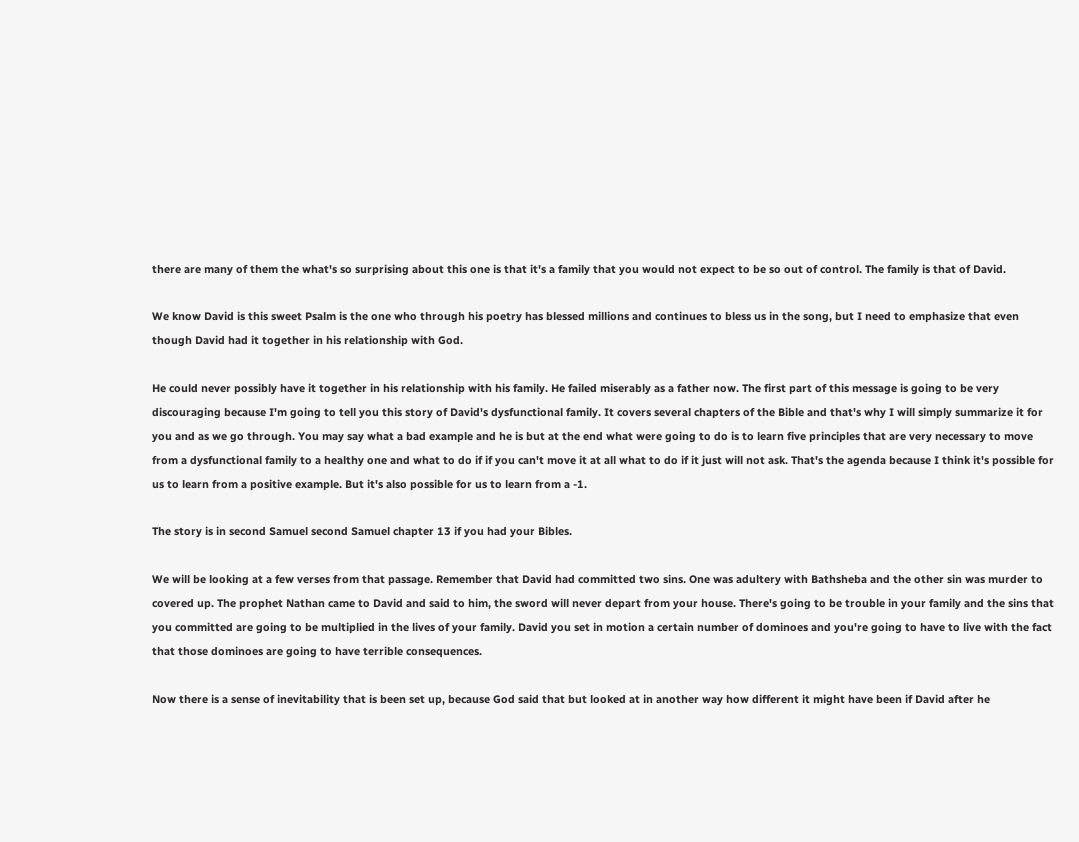there are many of them the what's so surprising about this one is that it's a family that you would not expect to be so out of control. The family is that of David.

We know David is this sweet Psalm is the one who through his poetry has blessed millions and continues to bless us in the song, but I need to emphasize that even though David had it together in his relationship with God.

He could never possibly have it together in his relationship with his family. He failed miserably as a father now. The first part of this message is going to be very discouraging because I'm going to tell you this story of David's dysfunctional family. It covers several chapters of the Bible and that's why I will simply summarize it for you and as we go through. You may say what a bad example and he is but at the end what were going to do is to learn five principles that are very necessary to move from a dysfunctional family to a healthy one and what to do if if you can't move it at all what to do if it just will not ask. That's the agenda because I think it's possible for us to learn from a positive example. But it's also possible for us to learn from a -1.

The story is in second Samuel second Samuel chapter 13 if you had your Bibles.

We will be looking at a few verses from that passage. Remember that David had committed two sins. One was adultery with Bathsheba and the other sin was murder to covered up. The prophet Nathan came to David and said to him, the sword will never depart from your house. There's going to be trouble in your family and the sins that you committed are going to be multiplied in the lives of your family. David you set in motion a certain number of dominoes and you're going to have to live with the fact that those dominoes are going to have terrible consequences.

Now there is a sense of inevitability that is been set up, because God said that but looked at in another way how different it might have been if David after he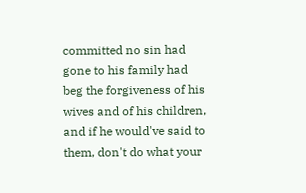committed no sin had gone to his family had beg the forgiveness of his wives and of his children, and if he would've said to them, don't do what your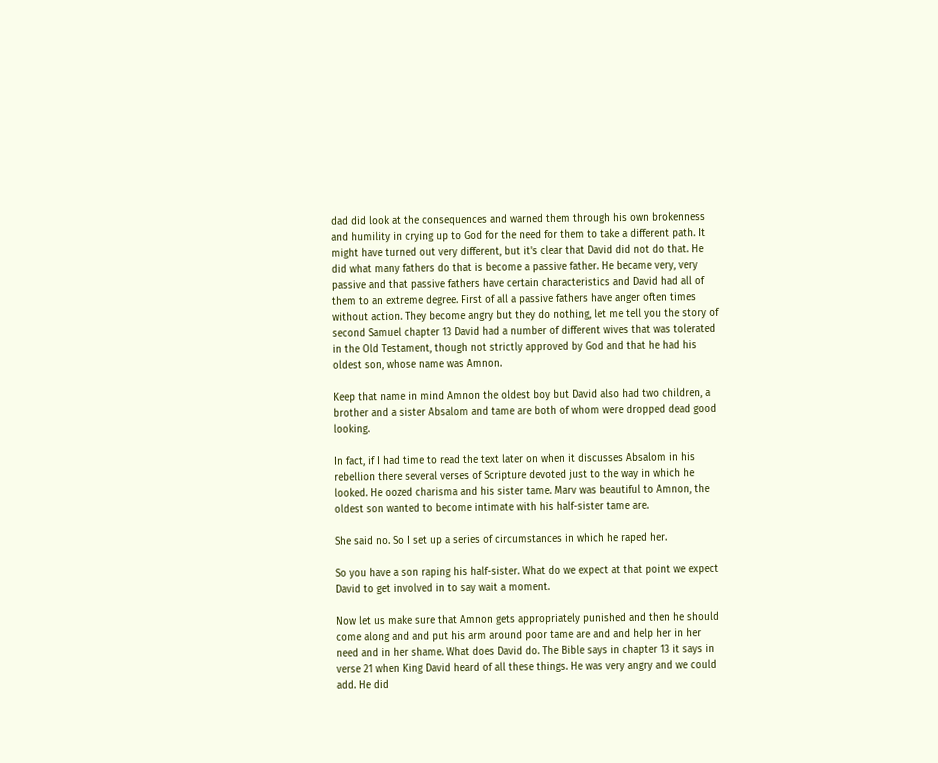dad did look at the consequences and warned them through his own brokenness and humility in crying up to God for the need for them to take a different path. It might have turned out very different, but it's clear that David did not do that. He did what many fathers do that is become a passive father. He became very, very passive and that passive fathers have certain characteristics and David had all of them to an extreme degree. First of all a passive fathers have anger often times without action. They become angry but they do nothing, let me tell you the story of second Samuel chapter 13 David had a number of different wives that was tolerated in the Old Testament, though not strictly approved by God and that he had his oldest son, whose name was Amnon.

Keep that name in mind Amnon the oldest boy but David also had two children, a brother and a sister Absalom and tame are both of whom were dropped dead good looking.

In fact, if I had time to read the text later on when it discusses Absalom in his rebellion there several verses of Scripture devoted just to the way in which he looked. He oozed charisma and his sister tame. Marv was beautiful to Amnon, the oldest son wanted to become intimate with his half-sister tame are.

She said no. So I set up a series of circumstances in which he raped her.

So you have a son raping his half-sister. What do we expect at that point we expect David to get involved in to say wait a moment.

Now let us make sure that Amnon gets appropriately punished and then he should come along and and put his arm around poor tame are and and help her in her need and in her shame. What does David do. The Bible says in chapter 13 it says in verse 21 when King David heard of all these things. He was very angry and we could add. He did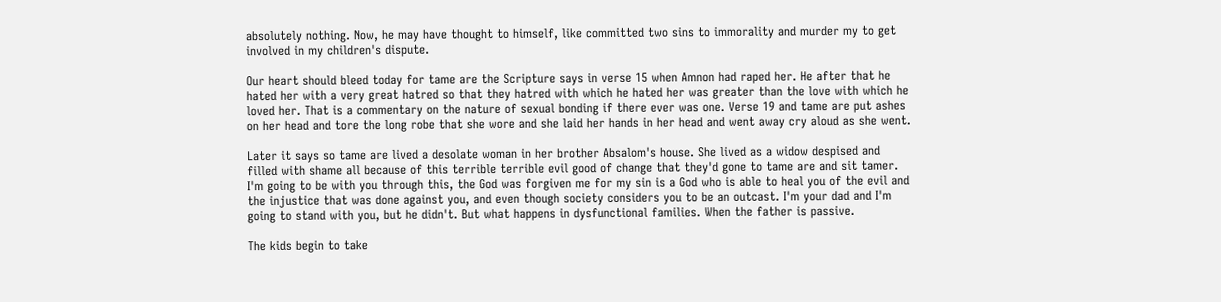absolutely nothing. Now, he may have thought to himself, like committed two sins to immorality and murder my to get involved in my children's dispute.

Our heart should bleed today for tame are the Scripture says in verse 15 when Amnon had raped her. He after that he hated her with a very great hatred so that they hatred with which he hated her was greater than the love with which he loved her. That is a commentary on the nature of sexual bonding if there ever was one. Verse 19 and tame are put ashes on her head and tore the long robe that she wore and she laid her hands in her head and went away cry aloud as she went.

Later it says so tame are lived a desolate woman in her brother Absalom's house. She lived as a widow despised and filled with shame all because of this terrible terrible evil good of change that they'd gone to tame are and sit tamer. I'm going to be with you through this, the God was forgiven me for my sin is a God who is able to heal you of the evil and the injustice that was done against you, and even though society considers you to be an outcast. I'm your dad and I'm going to stand with you, but he didn't. But what happens in dysfunctional families. When the father is passive.

The kids begin to take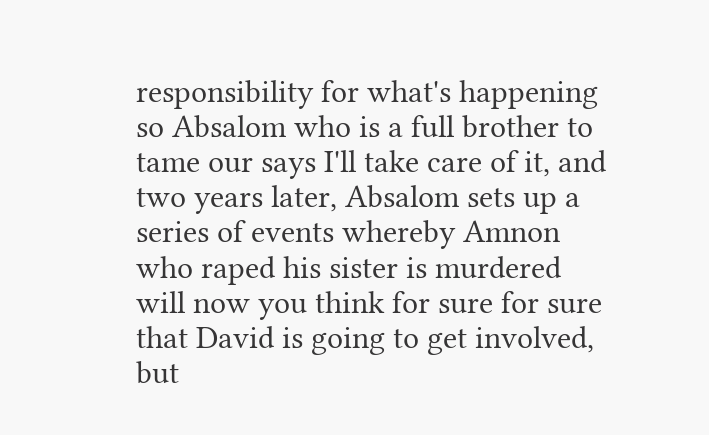responsibility for what's happening so Absalom who is a full brother to tame our says I'll take care of it, and two years later, Absalom sets up a series of events whereby Amnon who raped his sister is murdered will now you think for sure for sure that David is going to get involved, but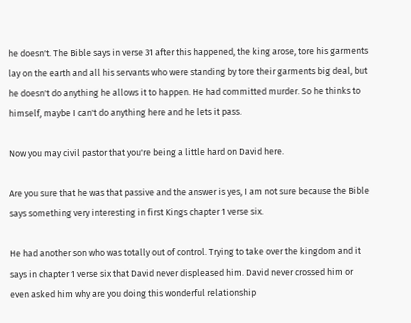he doesn't. The Bible says in verse 31 after this happened, the king arose, tore his garments lay on the earth and all his servants who were standing by tore their garments big deal, but he doesn't do anything he allows it to happen. He had committed murder. So he thinks to himself, maybe I can't do anything here and he lets it pass.

Now you may civil pastor that you're being a little hard on David here.

Are you sure that he was that passive and the answer is yes, I am not sure because the Bible says something very interesting in first Kings chapter 1 verse six.

He had another son who was totally out of control. Trying to take over the kingdom and it says in chapter 1 verse six that David never displeased him. David never crossed him or even asked him why are you doing this wonderful relationship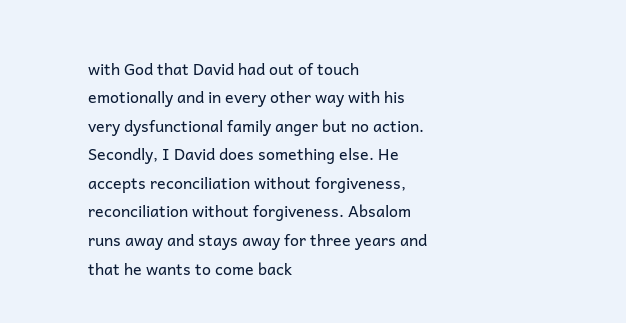with God that David had out of touch emotionally and in every other way with his very dysfunctional family anger but no action. Secondly, I David does something else. He accepts reconciliation without forgiveness, reconciliation without forgiveness. Absalom runs away and stays away for three years and that he wants to come back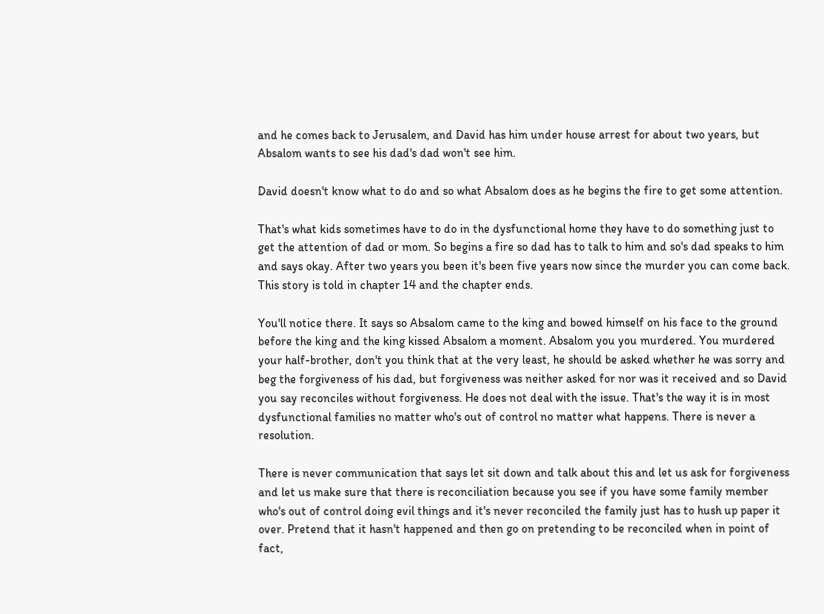and he comes back to Jerusalem, and David has him under house arrest for about two years, but Absalom wants to see his dad's dad won't see him.

David doesn't know what to do and so what Absalom does as he begins the fire to get some attention.

That's what kids sometimes have to do in the dysfunctional home they have to do something just to get the attention of dad or mom. So begins a fire so dad has to talk to him and so's dad speaks to him and says okay. After two years you been it's been five years now since the murder you can come back. This story is told in chapter 14 and the chapter ends.

You'll notice there. It says so Absalom came to the king and bowed himself on his face to the ground before the king and the king kissed Absalom a moment. Absalom you you murdered. You murdered your half-brother, don't you think that at the very least, he should be asked whether he was sorry and beg the forgiveness of his dad, but forgiveness was neither asked for nor was it received and so David you say reconciles without forgiveness. He does not deal with the issue. That's the way it is in most dysfunctional families no matter who's out of control no matter what happens. There is never a resolution.

There is never communication that says let sit down and talk about this and let us ask for forgiveness and let us make sure that there is reconciliation because you see if you have some family member who's out of control doing evil things and it's never reconciled the family just has to hush up paper it over. Pretend that it hasn't happened and then go on pretending to be reconciled when in point of fact,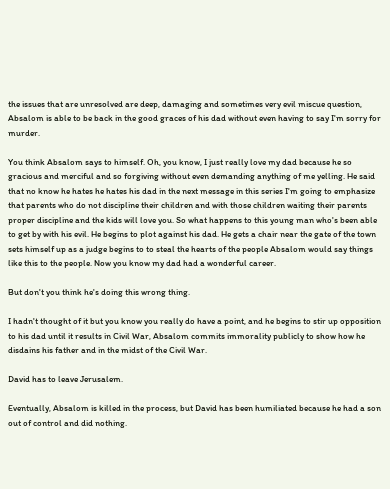the issues that are unresolved are deep, damaging and sometimes very evil miscue question, Absalom is able to be back in the good graces of his dad without even having to say I'm sorry for murder.

You think Absalom says to himself. Oh, you know, I just really love my dad because he so gracious and merciful and so forgiving without even demanding anything of me yelling. He said that no know he hates he hates his dad in the next message in this series I'm going to emphasize that parents who do not discipline their children and with those children waiting their parents proper discipline and the kids will love you. So what happens to this young man who's been able to get by with his evil. He begins to plot against his dad. He gets a chair near the gate of the town sets himself up as a judge begins to to steal the hearts of the people Absalom would say things like this to the people. Now you know my dad had a wonderful career.

But don't you think he's doing this wrong thing.

I hadn't thought of it but you know you really do have a point, and he begins to stir up opposition to his dad until it results in Civil War, Absalom commits immorality publicly to show how he disdains his father and in the midst of the Civil War.

David has to leave Jerusalem.

Eventually, Absalom is killed in the process, but David has been humiliated because he had a son out of control and did nothing.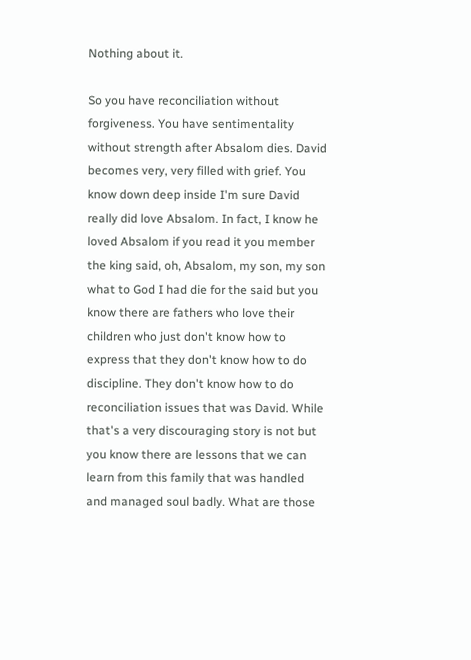Nothing about it.

So you have reconciliation without forgiveness. You have sentimentality without strength after Absalom dies. David becomes very, very filled with grief. You know down deep inside I'm sure David really did love Absalom. In fact, I know he loved Absalom if you read it you member the king said, oh, Absalom, my son, my son what to God I had die for the said but you know there are fathers who love their children who just don't know how to express that they don't know how to do discipline. They don't know how to do reconciliation issues that was David. While that's a very discouraging story is not but you know there are lessons that we can learn from this family that was handled and managed soul badly. What are those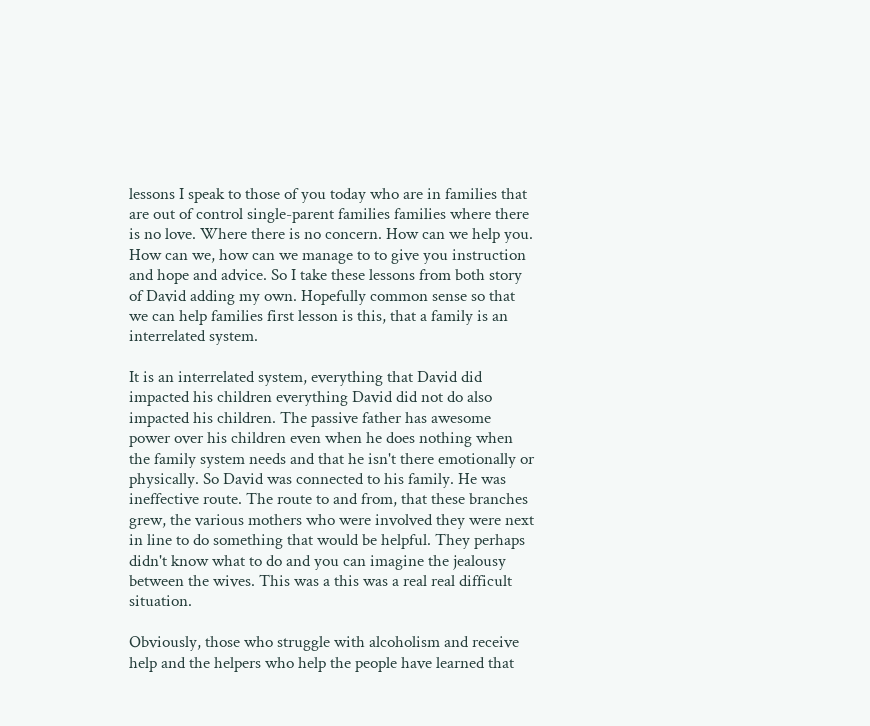lessons I speak to those of you today who are in families that are out of control single-parent families families where there is no love. Where there is no concern. How can we help you. How can we, how can we manage to to give you instruction and hope and advice. So I take these lessons from both story of David adding my own. Hopefully common sense so that we can help families first lesson is this, that a family is an interrelated system.

It is an interrelated system, everything that David did impacted his children everything David did not do also impacted his children. The passive father has awesome power over his children even when he does nothing when the family system needs and that he isn't there emotionally or physically. So David was connected to his family. He was ineffective route. The route to and from, that these branches grew, the various mothers who were involved they were next in line to do something that would be helpful. They perhaps didn't know what to do and you can imagine the jealousy between the wives. This was a this was a real real difficult situation.

Obviously, those who struggle with alcoholism and receive help and the helpers who help the people have learned that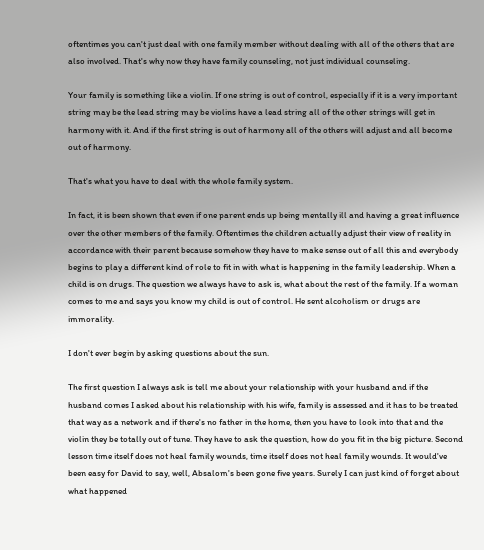oftentimes you can't just deal with one family member without dealing with all of the others that are also involved. That's why now they have family counseling, not just individual counseling.

Your family is something like a violin. If one string is out of control, especially if it is a very important string may be the lead string may be violins have a lead string all of the other strings will get in harmony with it. And if the first string is out of harmony all of the others will adjust and all become out of harmony.

That's what you have to deal with the whole family system.

In fact, it is been shown that even if one parent ends up being mentally ill and having a great influence over the other members of the family. Oftentimes the children actually adjust their view of reality in accordance with their parent because somehow they have to make sense out of all this and everybody begins to play a different kind of role to fit in with what is happening in the family leadership. When a child is on drugs. The question we always have to ask is, what about the rest of the family. If a woman comes to me and says you know my child is out of control. He sent alcoholism or drugs are immorality.

I don't ever begin by asking questions about the sun.

The first question I always ask is tell me about your relationship with your husband and if the husband comes I asked about his relationship with his wife, family is assessed and it has to be treated that way as a network and if there's no father in the home, then you have to look into that and the violin they be totally out of tune. They have to ask the question, how do you fit in the big picture. Second lesson time itself does not heal family wounds, time itself does not heal family wounds. It would've been easy for David to say, well, Absalom's been gone five years. Surely I can just kind of forget about what happened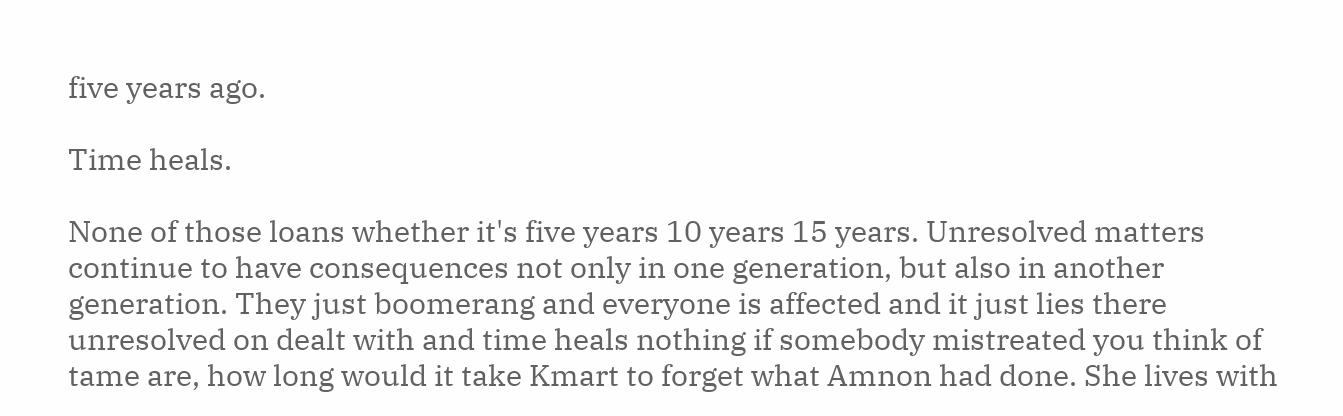five years ago.

Time heals.

None of those loans whether it's five years 10 years 15 years. Unresolved matters continue to have consequences not only in one generation, but also in another generation. They just boomerang and everyone is affected and it just lies there unresolved on dealt with and time heals nothing if somebody mistreated you think of tame are, how long would it take Kmart to forget what Amnon had done. She lives with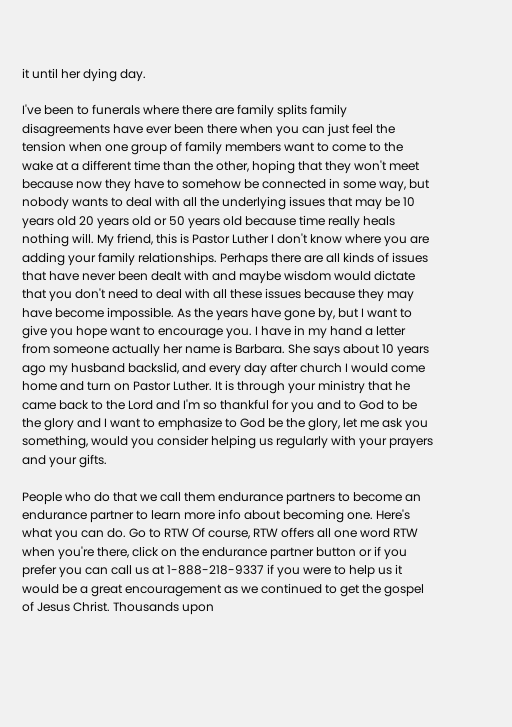it until her dying day.

I've been to funerals where there are family splits family disagreements have ever been there when you can just feel the tension when one group of family members want to come to the wake at a different time than the other, hoping that they won't meet because now they have to somehow be connected in some way, but nobody wants to deal with all the underlying issues that may be 10 years old 20 years old or 50 years old because time really heals nothing will. My friend, this is Pastor Luther I don't know where you are adding your family relationships. Perhaps there are all kinds of issues that have never been dealt with and maybe wisdom would dictate that you don't need to deal with all these issues because they may have become impossible. As the years have gone by, but I want to give you hope want to encourage you. I have in my hand a letter from someone actually her name is Barbara. She says about 10 years ago my husband backslid, and every day after church I would come home and turn on Pastor Luther. It is through your ministry that he came back to the Lord and I'm so thankful for you and to God to be the glory and I want to emphasize to God be the glory, let me ask you something, would you consider helping us regularly with your prayers and your gifts.

People who do that we call them endurance partners to become an endurance partner to learn more info about becoming one. Here's what you can do. Go to RTW Of course, RTW offers all one word RTW when you're there, click on the endurance partner button or if you prefer you can call us at 1-888-218-9337 if you were to help us it would be a great encouragement as we continued to get the gospel of Jesus Christ. Thousands upon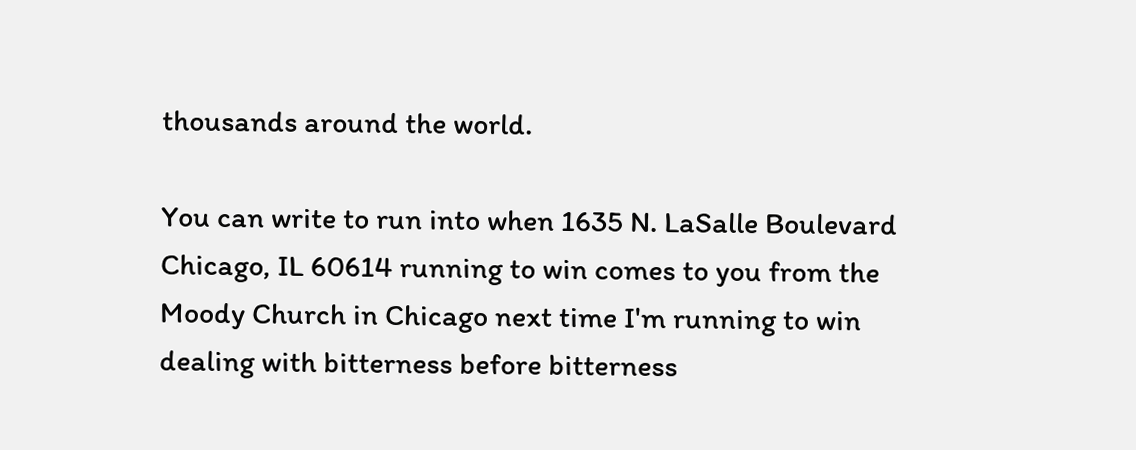thousands around the world.

You can write to run into when 1635 N. LaSalle Boulevard Chicago, IL 60614 running to win comes to you from the Moody Church in Chicago next time I'm running to win dealing with bitterness before bitterness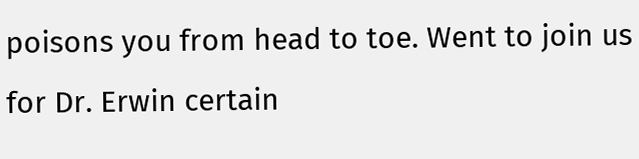poisons you from head to toe. Went to join us for Dr. Erwin certain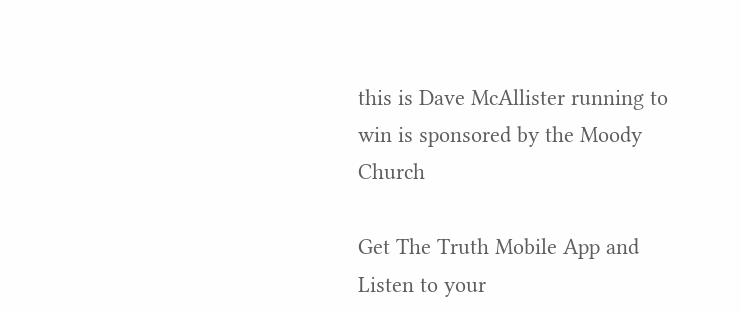this is Dave McAllister running to win is sponsored by the Moody Church

Get The Truth Mobile App and Listen to your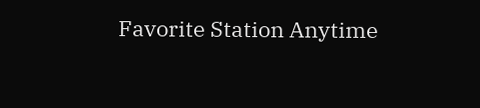Favorite Station Anytime